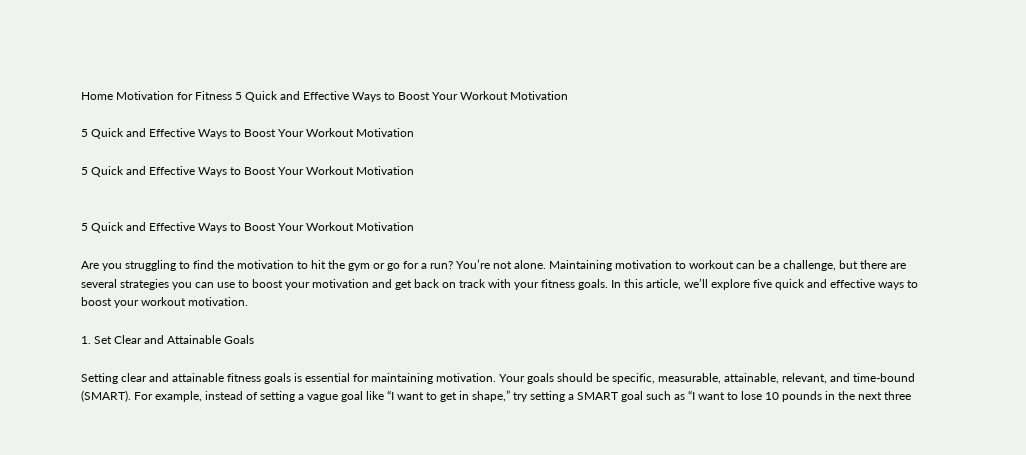Home Motivation for Fitness 5 Quick and Effective Ways to Boost Your Workout Motivation

5 Quick and Effective Ways to Boost Your Workout Motivation

5 Quick and Effective Ways to Boost Your Workout Motivation


5 Quick and Effective Ways to Boost Your Workout Motivation

Are you struggling to find the motivation to hit the gym or go for a run? You’re not alone. Maintaining motivation to workout can be a challenge, but there are several strategies you can use to boost your motivation and get back on track with your fitness goals. In this article, we’ll explore five quick and effective ways to boost your workout motivation.

1. Set Clear and Attainable Goals

Setting clear and attainable fitness goals is essential for maintaining motivation. Your goals should be specific, measurable, attainable, relevant, and time-bound (SMART). For example, instead of setting a vague goal like “I want to get in shape,” try setting a SMART goal such as “I want to lose 10 pounds in the next three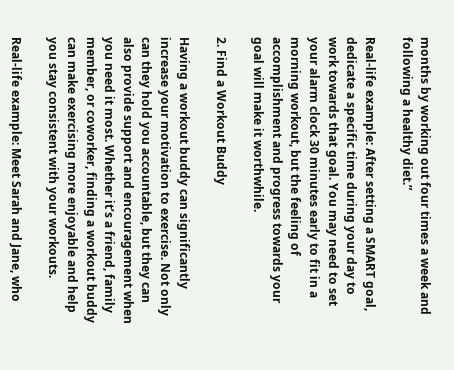months by working out four times a week and following a healthy diet.”

Real-life example: After setting a SMART goal, dedicate a specific time during your day to work towards that goal. You may need to set your alarm clock 30 minutes early to fit in a morning workout, but the feeling of accomplishment and progress towards your goal will make it worthwhile.

2. Find a Workout Buddy

Having a workout buddy can significantly increase your motivation to exercise. Not only can they hold you accountable, but they can also provide support and encouragement when you need it most. Whether it’s a friend, family member, or coworker, finding a workout buddy can make exercising more enjoyable and help you stay consistent with your workouts.

Real-life example: Meet Sarah and Jane, who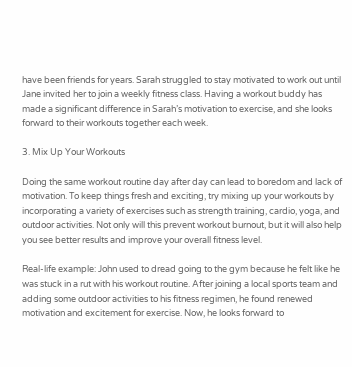have been friends for years. Sarah struggled to stay motivated to work out until Jane invited her to join a weekly fitness class. Having a workout buddy has made a significant difference in Sarah’s motivation to exercise, and she looks forward to their workouts together each week.

3. Mix Up Your Workouts

Doing the same workout routine day after day can lead to boredom and lack of motivation. To keep things fresh and exciting, try mixing up your workouts by incorporating a variety of exercises such as strength training, cardio, yoga, and outdoor activities. Not only will this prevent workout burnout, but it will also help you see better results and improve your overall fitness level.

Real-life example: John used to dread going to the gym because he felt like he was stuck in a rut with his workout routine. After joining a local sports team and adding some outdoor activities to his fitness regimen, he found renewed motivation and excitement for exercise. Now, he looks forward to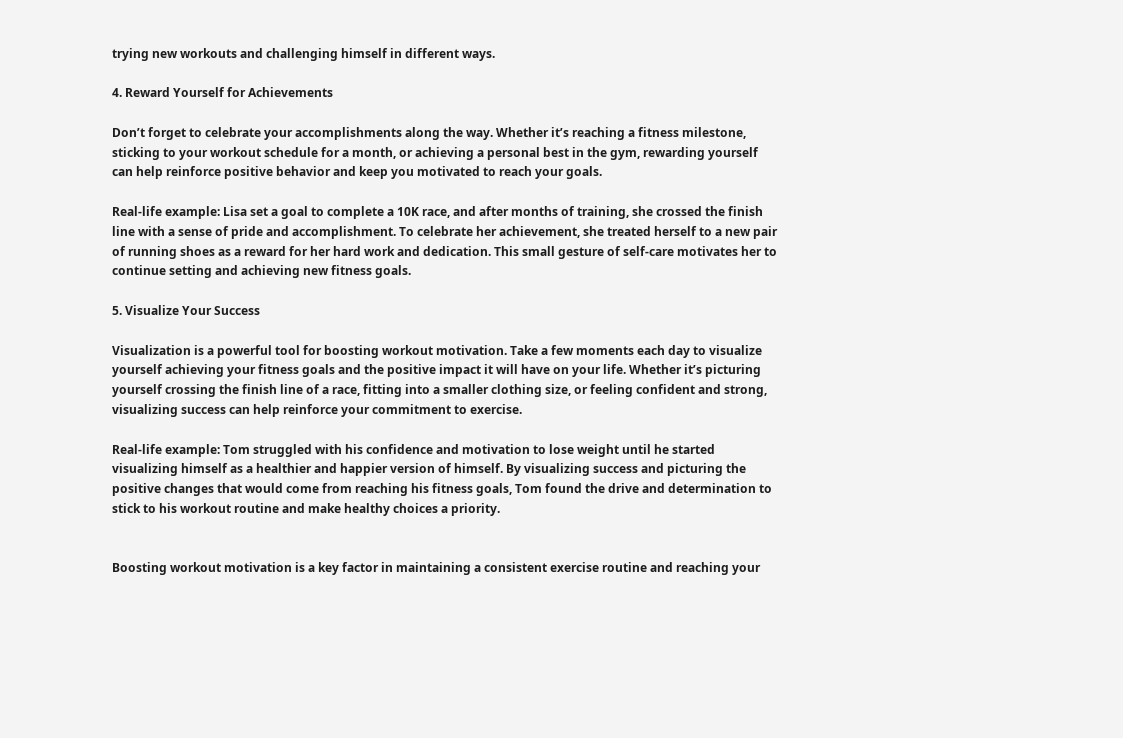trying new workouts and challenging himself in different ways.

4. Reward Yourself for Achievements

Don’t forget to celebrate your accomplishments along the way. Whether it’s reaching a fitness milestone, sticking to your workout schedule for a month, or achieving a personal best in the gym, rewarding yourself can help reinforce positive behavior and keep you motivated to reach your goals.

Real-life example: Lisa set a goal to complete a 10K race, and after months of training, she crossed the finish line with a sense of pride and accomplishment. To celebrate her achievement, she treated herself to a new pair of running shoes as a reward for her hard work and dedication. This small gesture of self-care motivates her to continue setting and achieving new fitness goals.

5. Visualize Your Success

Visualization is a powerful tool for boosting workout motivation. Take a few moments each day to visualize yourself achieving your fitness goals and the positive impact it will have on your life. Whether it’s picturing yourself crossing the finish line of a race, fitting into a smaller clothing size, or feeling confident and strong, visualizing success can help reinforce your commitment to exercise.

Real-life example: Tom struggled with his confidence and motivation to lose weight until he started visualizing himself as a healthier and happier version of himself. By visualizing success and picturing the positive changes that would come from reaching his fitness goals, Tom found the drive and determination to stick to his workout routine and make healthy choices a priority.


Boosting workout motivation is a key factor in maintaining a consistent exercise routine and reaching your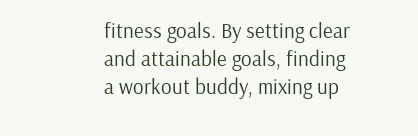fitness goals. By setting clear and attainable goals, finding a workout buddy, mixing up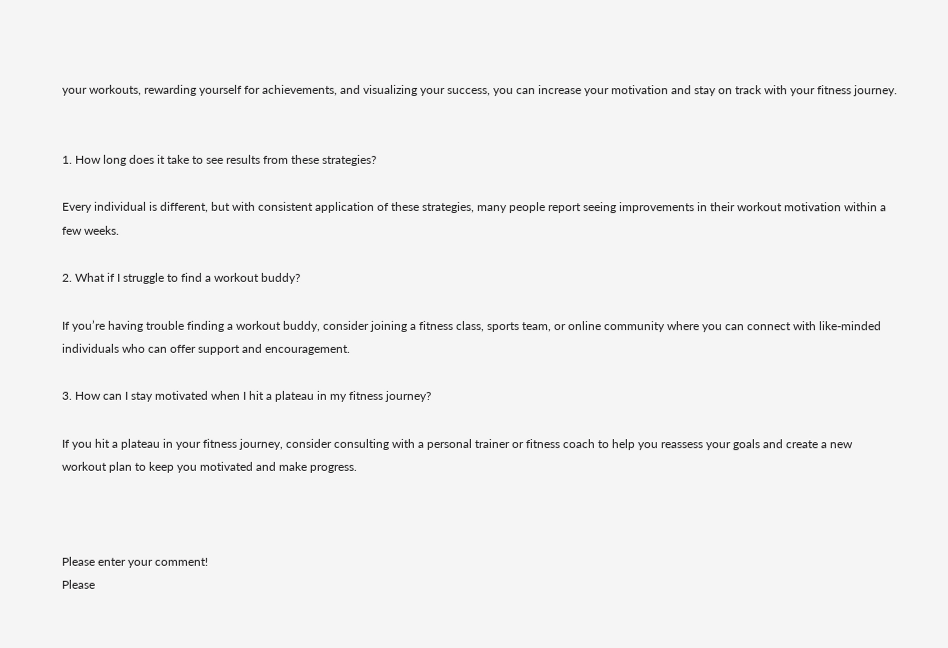your workouts, rewarding yourself for achievements, and visualizing your success, you can increase your motivation and stay on track with your fitness journey.


1. How long does it take to see results from these strategies?

Every individual is different, but with consistent application of these strategies, many people report seeing improvements in their workout motivation within a few weeks.

2. What if I struggle to find a workout buddy?

If you’re having trouble finding a workout buddy, consider joining a fitness class, sports team, or online community where you can connect with like-minded individuals who can offer support and encouragement.

3. How can I stay motivated when I hit a plateau in my fitness journey?

If you hit a plateau in your fitness journey, consider consulting with a personal trainer or fitness coach to help you reassess your goals and create a new workout plan to keep you motivated and make progress.



Please enter your comment!
Please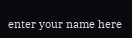enter your name here